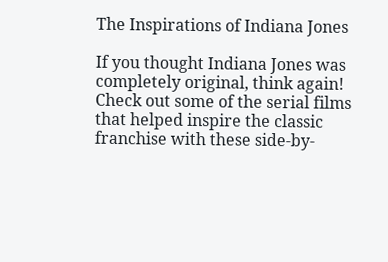The Inspirations of Indiana Jones

If you thought Indiana Jones was completely original, think again! Check out some of the serial films that helped inspire the classic franchise with these side-by-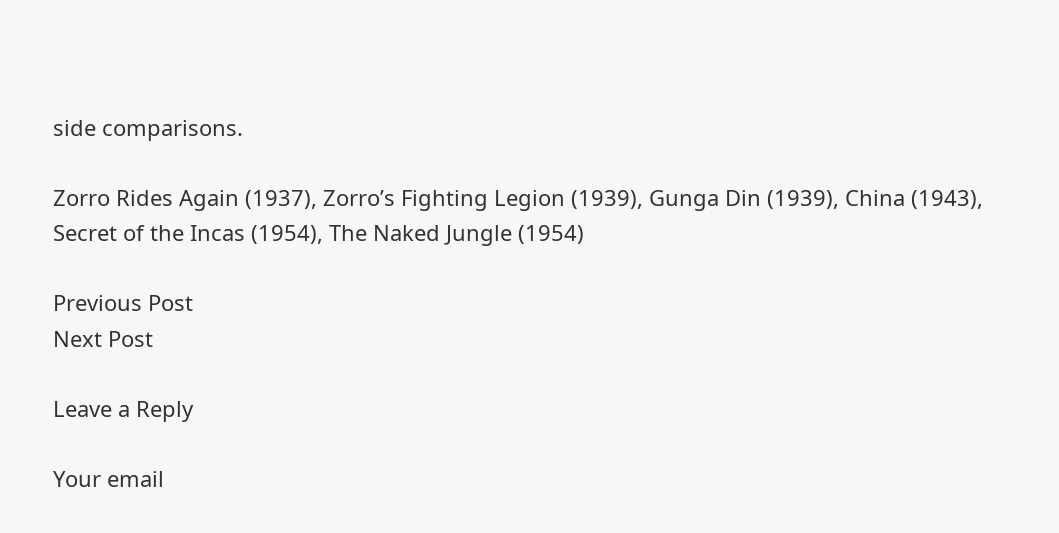side comparisons.

Zorro Rides Again (1937), Zorro’s Fighting Legion (1939), Gunga Din (1939), China (1943), Secret of the Incas (1954), The Naked Jungle (1954)

Previous Post
Next Post

Leave a Reply

Your email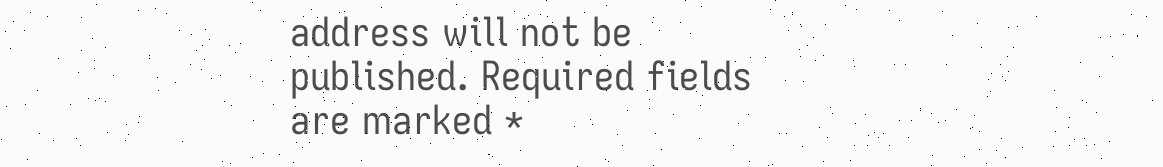address will not be published. Required fields are marked *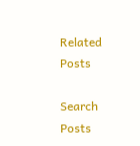Related Posts

Search Posts